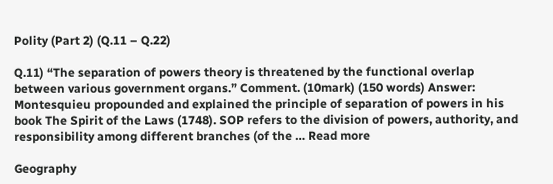Polity (Part 2) (Q.11 – Q.22)

Q.11) “The separation of powers theory is threatened by the functional overlap between various government organs.” Comment. (10mark) (150 words) Answer: Montesquieu propounded and explained the principle of separation of powers in his book The Spirit of the Laws (1748). SOP refers to the division of powers, authority, and responsibility among different branches (of the … Read more

Geography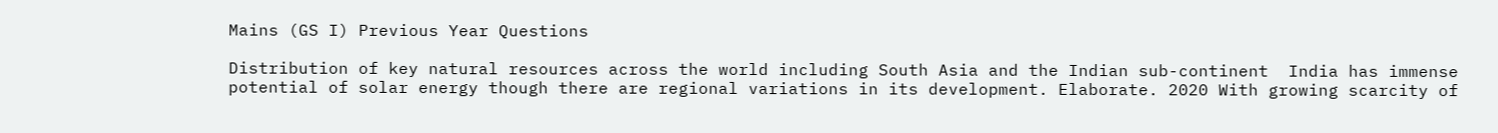Mains (GS I) Previous Year Questions

Distribution of key natural resources across the world including South Asia and the Indian sub-continent  India has immense potential of solar energy though there are regional variations in its development. Elaborate. 2020 With growing scarcity of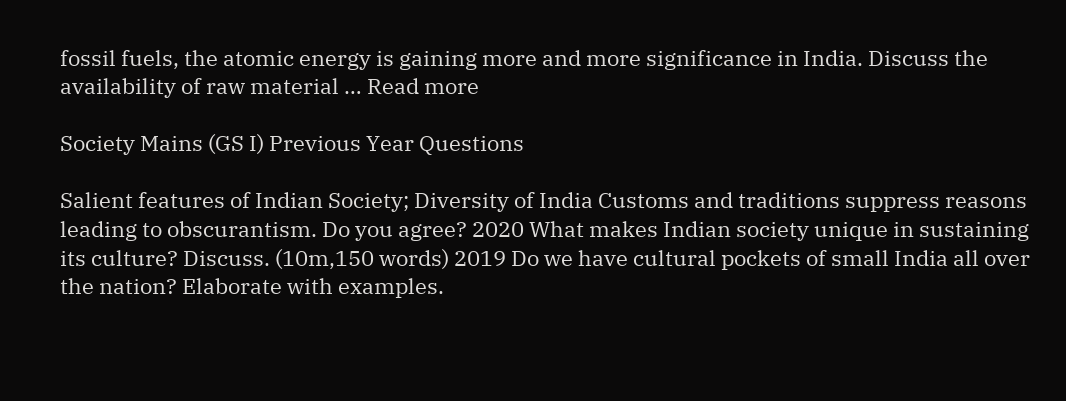fossil fuels, the atomic energy is gaining more and more significance in India. Discuss the availability of raw material … Read more

Society Mains (GS I) Previous Year Questions

Salient features of Indian Society; Diversity of India Customs and traditions suppress reasons leading to obscurantism. Do you agree? 2020 What makes Indian society unique in sustaining its culture? Discuss. (10m,150 words) 2019 Do we have cultural pockets of small India all over the nation? Elaborate with examples.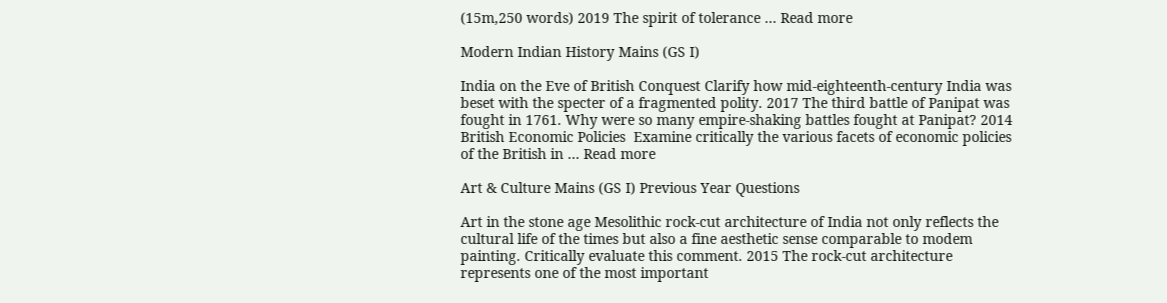(15m,250 words) 2019 The spirit of tolerance … Read more

Modern Indian History Mains (GS I)

India on the Eve of British Conquest Clarify how mid-eighteenth-century India was beset with the specter of a fragmented polity. 2017 The third battle of Panipat was fought in 1761. Why were so many empire-shaking battles fought at Panipat? 2014 British Economic Policies  Examine critically the various facets of economic policies of the British in … Read more

Art & Culture Mains (GS I) Previous Year Questions

Art in the stone age Mesolithic rock-cut architecture of India not only reflects the cultural life of the times but also a fine aesthetic sense comparable to modem painting. Critically evaluate this comment. 2015 The rock-cut architecture represents one of the most important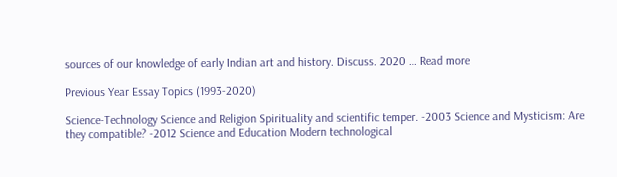sources of our knowledge of early Indian art and history. Discuss. 2020 … Read more

Previous Year Essay Topics (1993-2020)

Science-Technology Science and Religion Spirituality and scientific temper. -2003 Science and Mysticism: Are they compatible? -2012 Science and Education Modern technological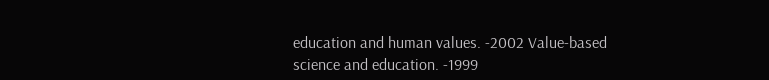education and human values. -2002 Value-based science and education. -1999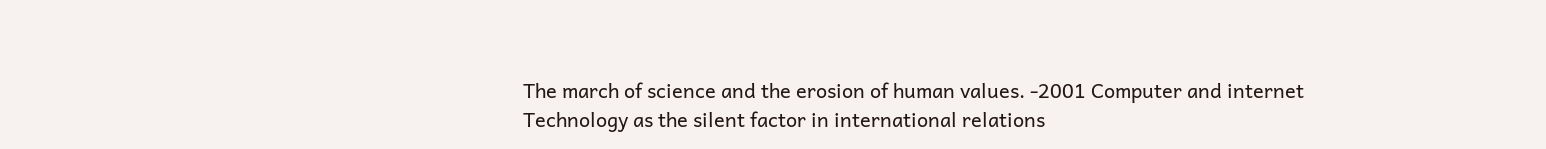The march of science and the erosion of human values. -2001 Computer and internet Technology as the silent factor in international relations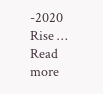-2020 Rise … Read more